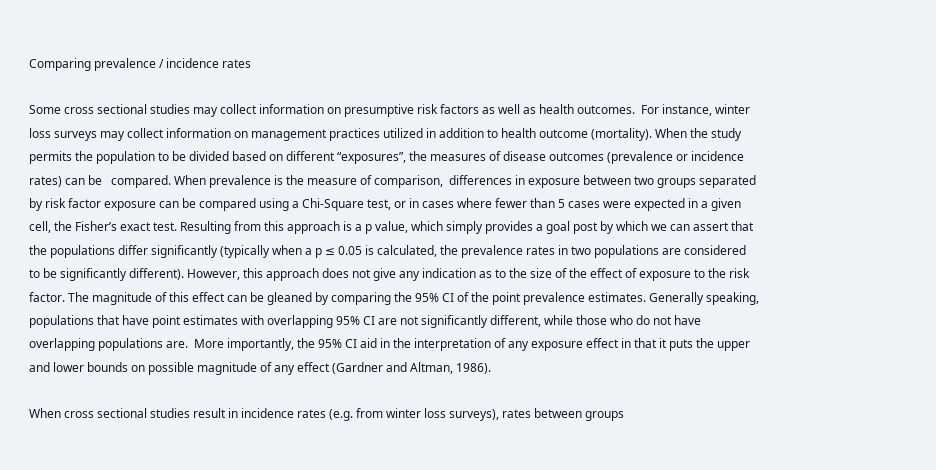Comparing prevalence / incidence rates

Some cross sectional studies may collect information on presumptive risk factors as well as health outcomes.  For instance, winter loss surveys may collect information on management practices utilized in addition to health outcome (mortality). When the study permits the population to be divided based on different “exposures”, the measures of disease outcomes (prevalence or incidence rates) can be   compared. When prevalence is the measure of comparison,  differences in exposure between two groups separated by risk factor exposure can be compared using a Chi-Square test, or in cases where fewer than 5 cases were expected in a given cell, the Fisher’s exact test. Resulting from this approach is a p value, which simply provides a goal post by which we can assert that the populations differ significantly (typically when a p ≤ 0.05 is calculated, the prevalence rates in two populations are considered to be significantly different). However, this approach does not give any indication as to the size of the effect of exposure to the risk factor. The magnitude of this effect can be gleaned by comparing the 95% CI of the point prevalence estimates. Generally speaking, populations that have point estimates with overlapping 95% CI are not significantly different, while those who do not have overlapping populations are.  More importantly, the 95% CI aid in the interpretation of any exposure effect in that it puts the upper and lower bounds on possible magnitude of any effect (Gardner and Altman, 1986).

When cross sectional studies result in incidence rates (e.g. from winter loss surveys), rates between groups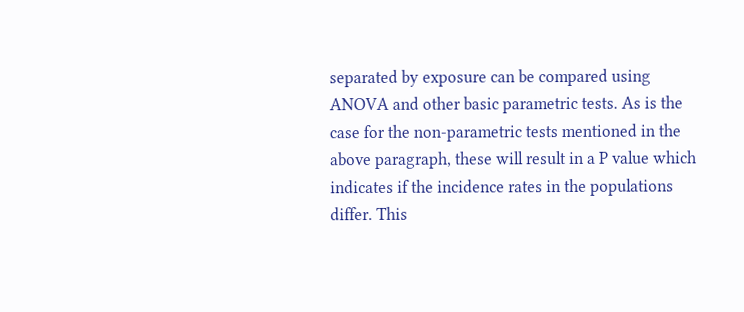separated by exposure can be compared using ANOVA and other basic parametric tests. As is the case for the non-parametric tests mentioned in the above paragraph, these will result in a P value which indicates if the incidence rates in the populations differ. This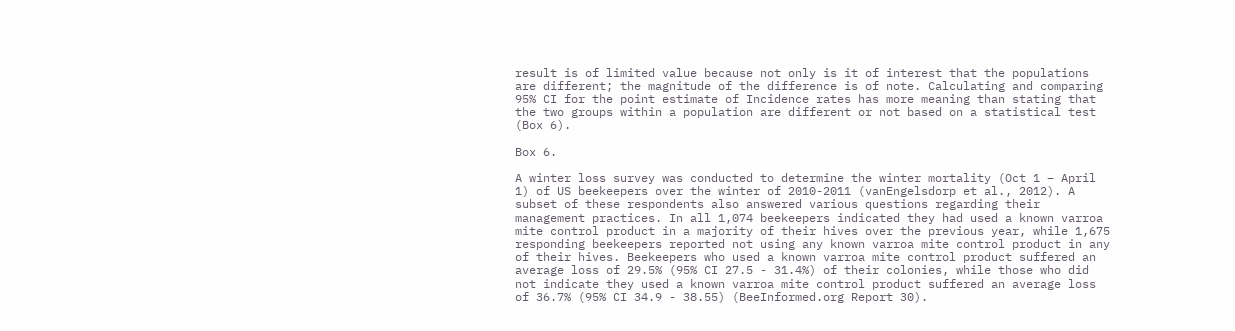result is of limited value because not only is it of interest that the populations are different; the magnitude of the difference is of note. Calculating and comparing 95% CI for the point estimate of Incidence rates has more meaning than stating that the two groups within a population are different or not based on a statistical test (Box 6).

Box 6.

A winter loss survey was conducted to determine the winter mortality (Oct 1 – April 1) of US beekeepers over the winter of 2010-2011 (vanEngelsdorp et al., 2012). A subset of these respondents also answered various questions regarding their management practices. In all 1,074 beekeepers indicated they had used a known varroa mite control product in a majority of their hives over the previous year, while 1,675 responding beekeepers reported not using any known varroa mite control product in any of their hives. Beekeepers who used a known varroa mite control product suffered an average loss of 29.5% (95% CI 27.5 - 31.4%) of their colonies, while those who did not indicate they used a known varroa mite control product suffered an average loss of 36.7% (95% CI 34.9 - 38.55) (BeeInformed.org Report 30).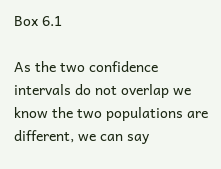Box 6.1

As the two confidence intervals do not overlap we know the two populations are different, we can say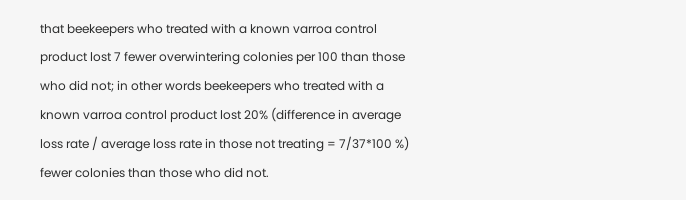that beekeepers who treated with a known varroa control product lost 7 fewer overwintering colonies per 100 than those who did not; in other words beekeepers who treated with a known varroa control product lost 20% (difference in average loss rate / average loss rate in those not treating = 7/37*100 %) fewer colonies than those who did not.